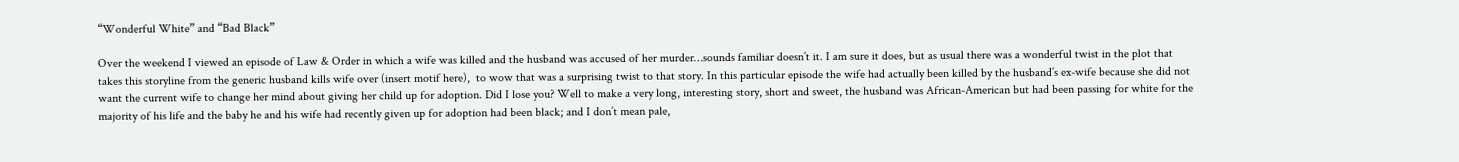“Wonderful White” and “Bad Black”

Over the weekend I viewed an episode of Law & Order in which a wife was killed and the husband was accused of her murder…sounds familiar doesn’t it. I am sure it does, but as usual there was a wonderful twist in the plot that takes this storyline from the generic husband kills wife over (insert motif here),  to wow that was a surprising twist to that story. In this particular episode the wife had actually been killed by the husband’s ex-wife because she did not want the current wife to change her mind about giving her child up for adoption. Did I lose you? Well to make a very long, interesting story, short and sweet, the husband was African-American but had been passing for white for the majority of his life and the baby he and his wife had recently given up for adoption had been black; and I don’t mean pale,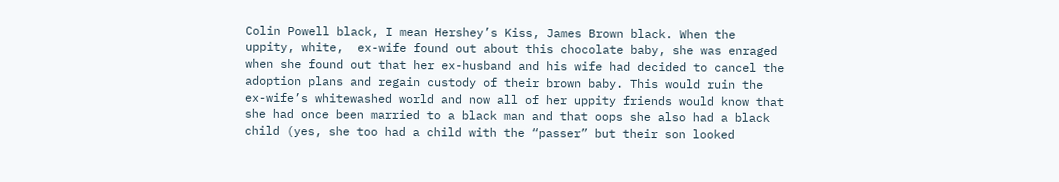Colin Powell black, I mean Hershey’s Kiss, James Brown black. When the uppity, white,  ex-wife found out about this chocolate baby, she was enraged when she found out that her ex-husband and his wife had decided to cancel the adoption plans and regain custody of their brown baby. This would ruin the ex-wife’s whitewashed world and now all of her uppity friends would know that she had once been married to a black man and that oops she also had a black child (yes, she too had a child with the “passer” but their son looked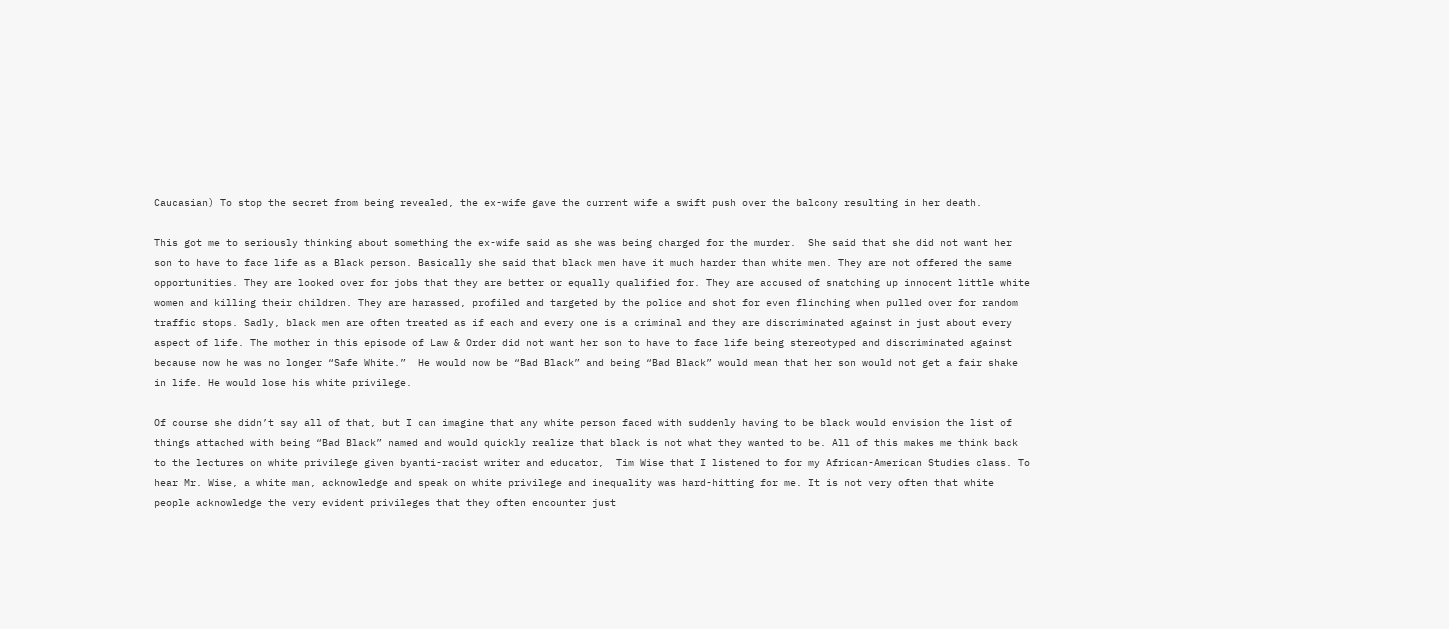Caucasian) To stop the secret from being revealed, the ex-wife gave the current wife a swift push over the balcony resulting in her death.

This got me to seriously thinking about something the ex-wife said as she was being charged for the murder.  She said that she did not want her son to have to face life as a Black person. Basically she said that black men have it much harder than white men. They are not offered the same opportunities. They are looked over for jobs that they are better or equally qualified for. They are accused of snatching up innocent little white women and killing their children. They are harassed, profiled and targeted by the police and shot for even flinching when pulled over for random traffic stops. Sadly, black men are often treated as if each and every one is a criminal and they are discriminated against in just about every aspect of life. The mother in this episode of Law & Order did not want her son to have to face life being stereotyped and discriminated against because now he was no longer “Safe White.”  He would now be “Bad Black” and being “Bad Black” would mean that her son would not get a fair shake in life. He would lose his white privilege.

Of course she didn’t say all of that, but I can imagine that any white person faced with suddenly having to be black would envision the list of things attached with being “Bad Black” named and would quickly realize that black is not what they wanted to be. All of this makes me think back to the lectures on white privilege given byanti-racist writer and educator,  Tim Wise that I listened to for my African-American Studies class. To hear Mr. Wise, a white man, acknowledge and speak on white privilege and inequality was hard-hitting for me. It is not very often that white people acknowledge the very evident privileges that they often encounter just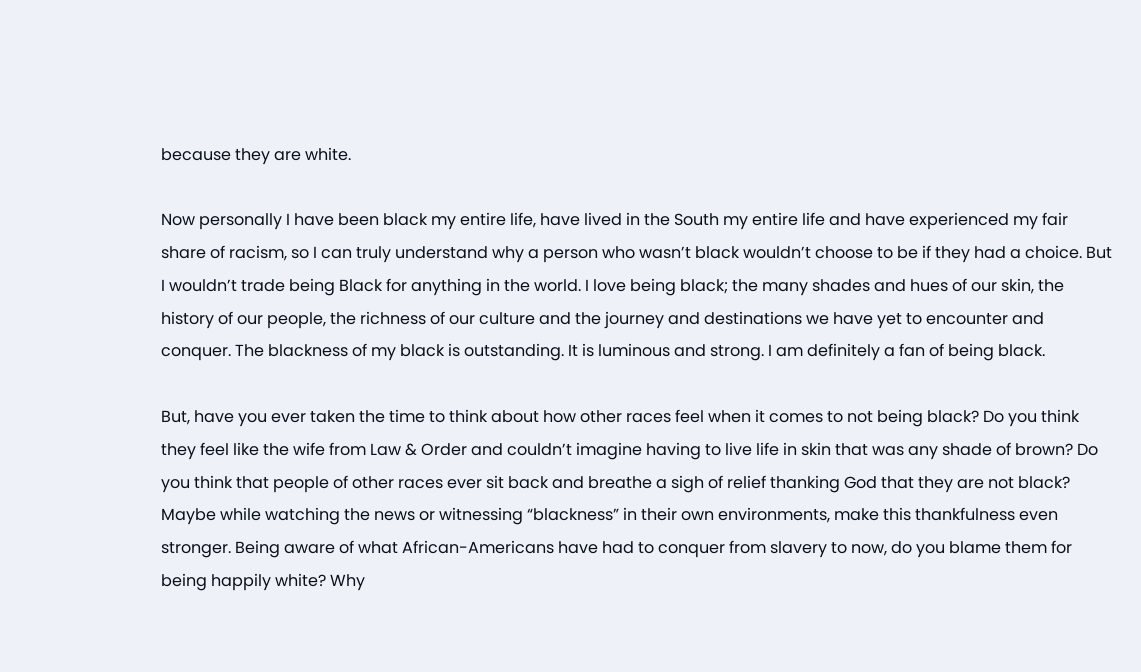because they are white.

Now personally I have been black my entire life, have lived in the South my entire life and have experienced my fair share of racism, so I can truly understand why a person who wasn’t black wouldn’t choose to be if they had a choice. But I wouldn’t trade being Black for anything in the world. I love being black; the many shades and hues of our skin, the history of our people, the richness of our culture and the journey and destinations we have yet to encounter and conquer. The blackness of my black is outstanding. It is luminous and strong. I am definitely a fan of being black.

But, have you ever taken the time to think about how other races feel when it comes to not being black? Do you think they feel like the wife from Law & Order and couldn’t imagine having to live life in skin that was any shade of brown? Do you think that people of other races ever sit back and breathe a sigh of relief thanking God that they are not black? Maybe while watching the news or witnessing “blackness” in their own environments, make this thankfulness even stronger. Being aware of what African-Americans have had to conquer from slavery to now, do you blame them for being happily white? Why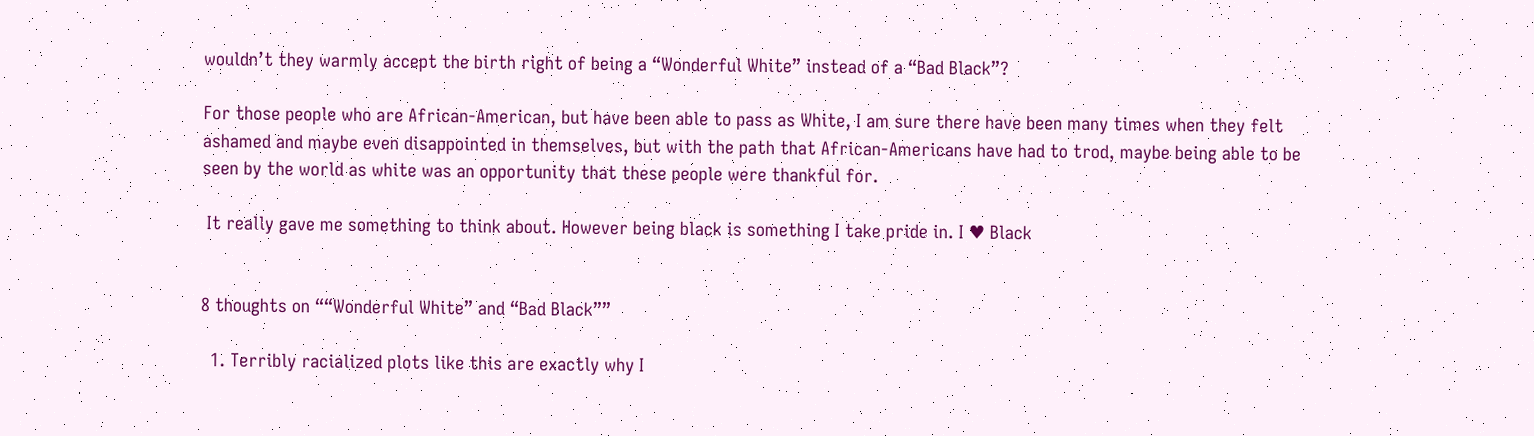wouldn’t they warmly accept the birth right of being a “Wonderful White” instead of a “Bad Black”?

For those people who are African-American, but have been able to pass as White, I am sure there have been many times when they felt ashamed and maybe even disappointed in themselves, but with the path that African-Americans have had to trod, maybe being able to be seen by the world as white was an opportunity that these people were thankful for.

 It really gave me something to think about. However being black is something I take pride in. I ♥ Black


8 thoughts on ““Wonderful White” and “Bad Black””

  1. Terribly racialized plots like this are exactly why I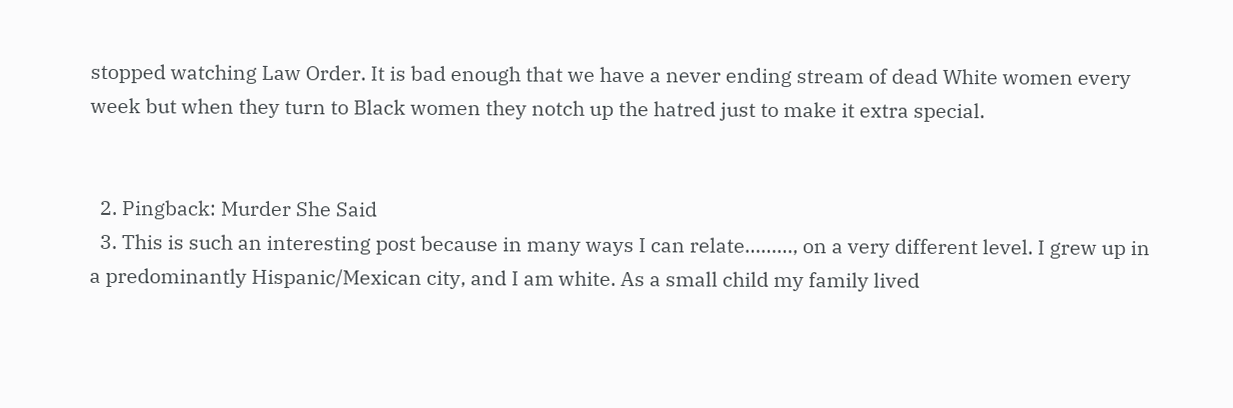stopped watching Law Order. It is bad enough that we have a never ending stream of dead White women every week but when they turn to Black women they notch up the hatred just to make it extra special.


  2. Pingback: Murder She Said
  3. This is such an interesting post because in many ways I can relate………, on a very different level. I grew up in a predominantly Hispanic/Mexican city, and I am white. As a small child my family lived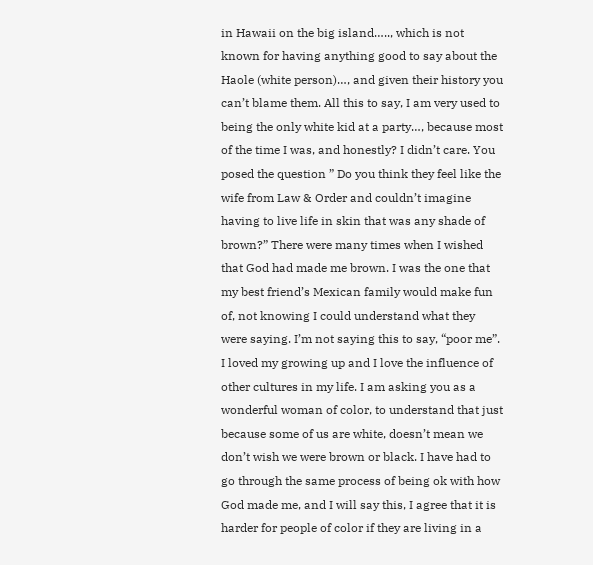in Hawaii on the big island….., which is not known for having anything good to say about the Haole (white person)…, and given their history you can’t blame them. All this to say, I am very used to being the only white kid at a party…, because most of the time I was, and honestly? I didn’t care. You posed the question ” Do you think they feel like the wife from Law & Order and couldn’t imagine having to live life in skin that was any shade of brown?” There were many times when I wished that God had made me brown. I was the one that my best friend’s Mexican family would make fun of, not knowing I could understand what they were saying. I’m not saying this to say, “poor me”. I loved my growing up and I love the influence of other cultures in my life. I am asking you as a wonderful woman of color, to understand that just because some of us are white, doesn’t mean we don’t wish we were brown or black. I have had to go through the same process of being ok with how God made me, and I will say this, I agree that it is harder for people of color if they are living in a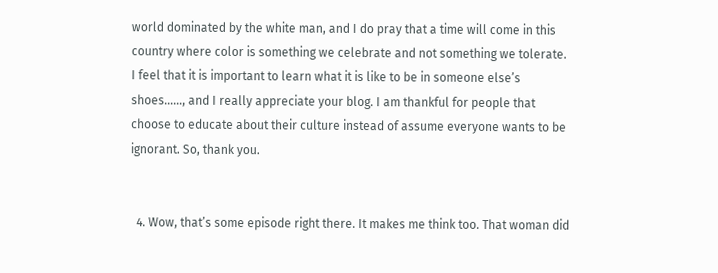world dominated by the white man, and I do pray that a time will come in this country where color is something we celebrate and not something we tolerate. I feel that it is important to learn what it is like to be in someone else’s shoes……, and I really appreciate your blog. I am thankful for people that choose to educate about their culture instead of assume everyone wants to be ignorant. So, thank you.


  4. Wow, that’s some episode right there. It makes me think too. That woman did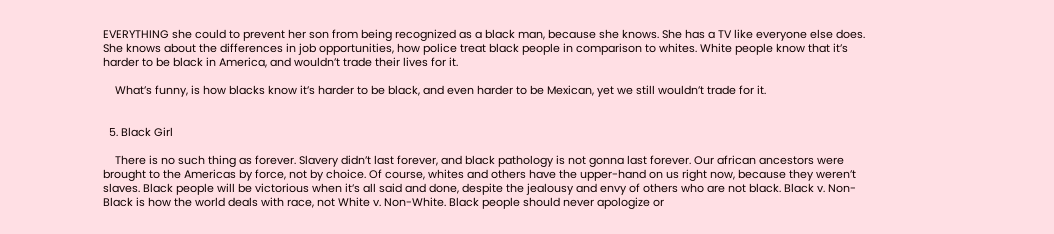EVERYTHING she could to prevent her son from being recognized as a black man, because she knows. She has a TV like everyone else does. She knows about the differences in job opportunities, how police treat black people in comparison to whites. White people know that it’s harder to be black in America, and wouldn’t trade their lives for it.

    What’s funny, is how blacks know it’s harder to be black, and even harder to be Mexican, yet we still wouldn’t trade for it.


  5. Black Girl

    There is no such thing as forever. Slavery didn’t last forever, and black pathology is not gonna last forever. Our african ancestors were brought to the Americas by force, not by choice. Of course, whites and others have the upper-hand on us right now, because they weren’t slaves. Black people will be victorious when it’s all said and done, despite the jealousy and envy of others who are not black. Black v. Non-Black is how the world deals with race, not White v. Non-White. Black people should never apologize or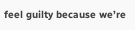feel guilty because we’re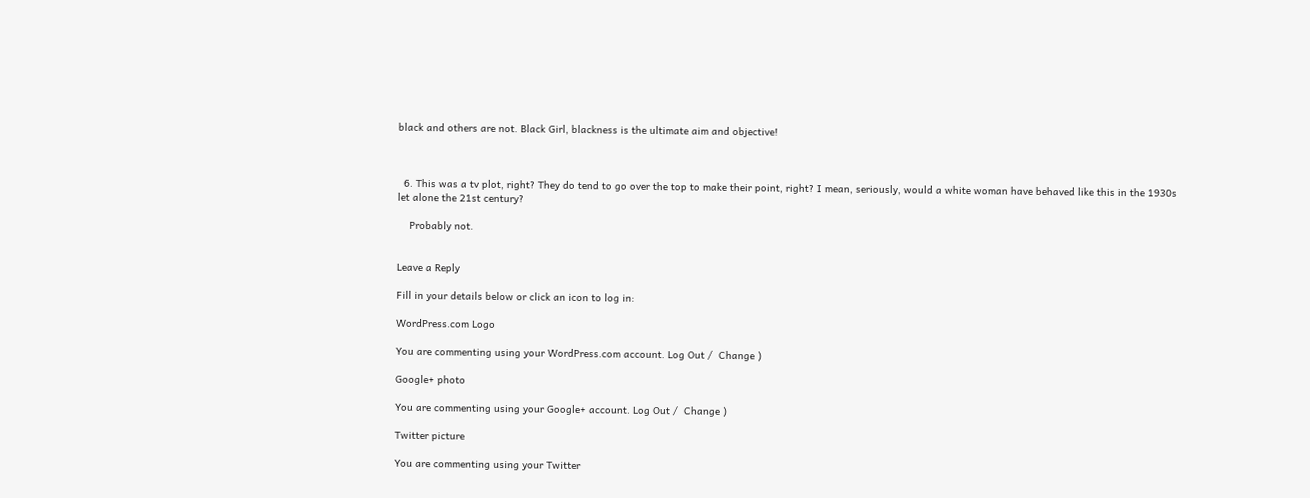black and others are not. Black Girl, blackness is the ultimate aim and objective!



  6. This was a tv plot, right? They do tend to go over the top to make their point, right? I mean, seriously, would a white woman have behaved like this in the 1930s let alone the 21st century?

    Probably not.


Leave a Reply

Fill in your details below or click an icon to log in:

WordPress.com Logo

You are commenting using your WordPress.com account. Log Out /  Change )

Google+ photo

You are commenting using your Google+ account. Log Out /  Change )

Twitter picture

You are commenting using your Twitter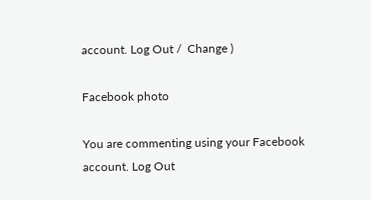account. Log Out /  Change )

Facebook photo

You are commenting using your Facebook account. Log Out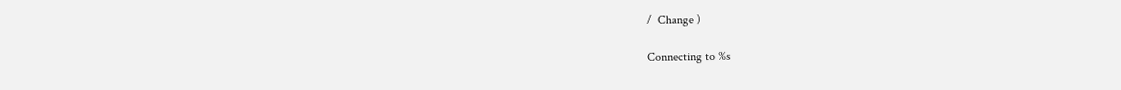/  Change )

Connecting to %s